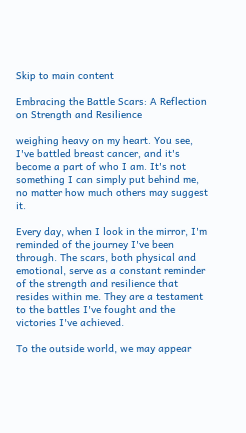Skip to main content

Embracing the Battle Scars: A Reflection on Strength and Resilience

weighing heavy on my heart. You see, I've battled breast cancer, and it's become a part of who I am. It's not something I can simply put behind me, no matter how much others may suggest it.

Every day, when I look in the mirror, I'm reminded of the journey I've been through. The scars, both physical and emotional, serve as a constant reminder of the strength and resilience that resides within me. They are a testament to the battles I've fought and the victories I've achieved.

To the outside world, we may appear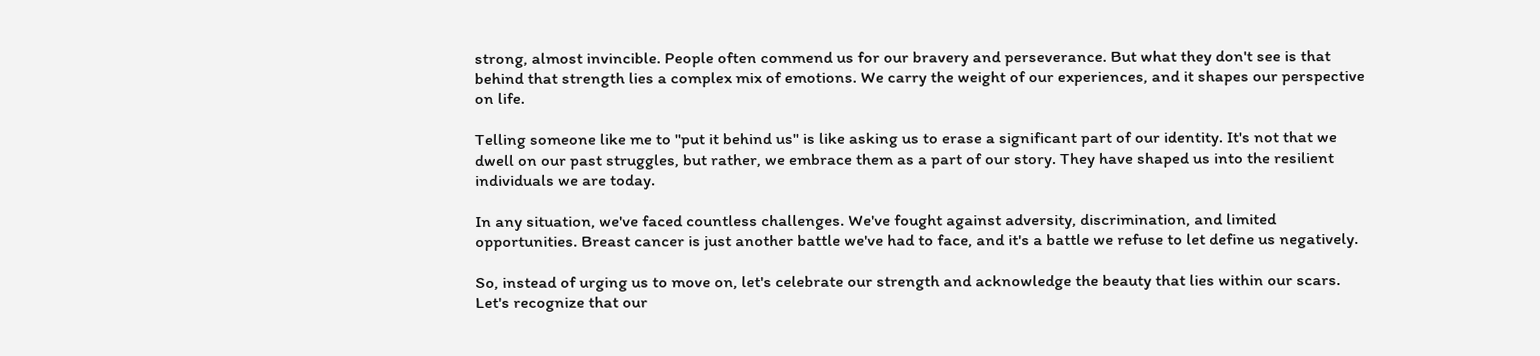strong, almost invincible. People often commend us for our bravery and perseverance. But what they don't see is that behind that strength lies a complex mix of emotions. We carry the weight of our experiences, and it shapes our perspective on life.

Telling someone like me to "put it behind us" is like asking us to erase a significant part of our identity. It's not that we dwell on our past struggles, but rather, we embrace them as a part of our story. They have shaped us into the resilient individuals we are today.

In any situation, we've faced countless challenges. We've fought against adversity, discrimination, and limited opportunities. Breast cancer is just another battle we've had to face, and it's a battle we refuse to let define us negatively.

So, instead of urging us to move on, let's celebrate our strength and acknowledge the beauty that lies within our scars. Let's recognize that our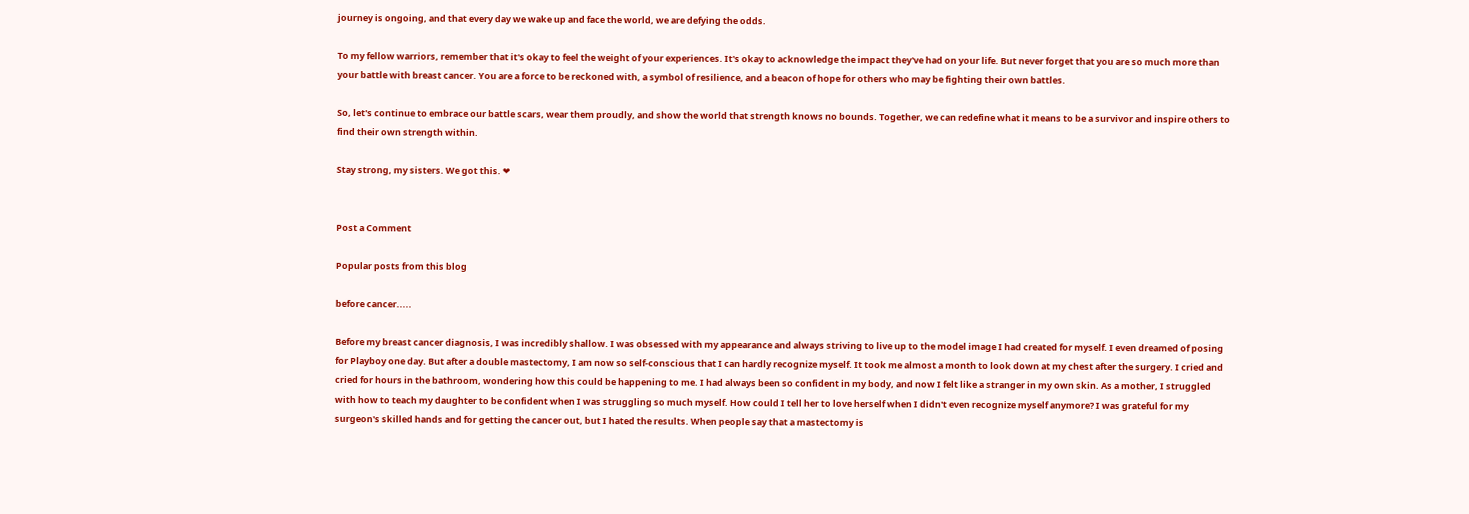journey is ongoing, and that every day we wake up and face the world, we are defying the odds.

To my fellow warriors, remember that it's okay to feel the weight of your experiences. It's okay to acknowledge the impact they've had on your life. But never forget that you are so much more than your battle with breast cancer. You are a force to be reckoned with, a symbol of resilience, and a beacon of hope for others who may be fighting their own battles.

So, let's continue to embrace our battle scars, wear them proudly, and show the world that strength knows no bounds. Together, we can redefine what it means to be a survivor and inspire others to find their own strength within.

Stay strong, my sisters. We got this. ❤


Post a Comment

Popular posts from this blog

before cancer.....

Before my breast cancer diagnosis, I was incredibly shallow. I was obsessed with my appearance and always striving to live up to the model image I had created for myself. I even dreamed of posing for Playboy one day. But after a double mastectomy, I am now so self-conscious that I can hardly recognize myself. It took me almost a month to look down at my chest after the surgery. I cried and cried for hours in the bathroom, wondering how this could be happening to me. I had always been so confident in my body, and now I felt like a stranger in my own skin. As a mother, I struggled with how to teach my daughter to be confident when I was struggling so much myself. How could I tell her to love herself when I didn't even recognize myself anymore? I was grateful for my surgeon's skilled hands and for getting the cancer out, but I hated the results. When people say that a mastectomy is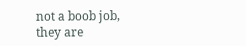not a boob job, they are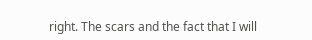right. The scars and the fact that I will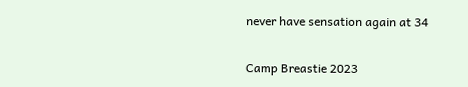never have sensation again at 34

Camp Breastie 2023